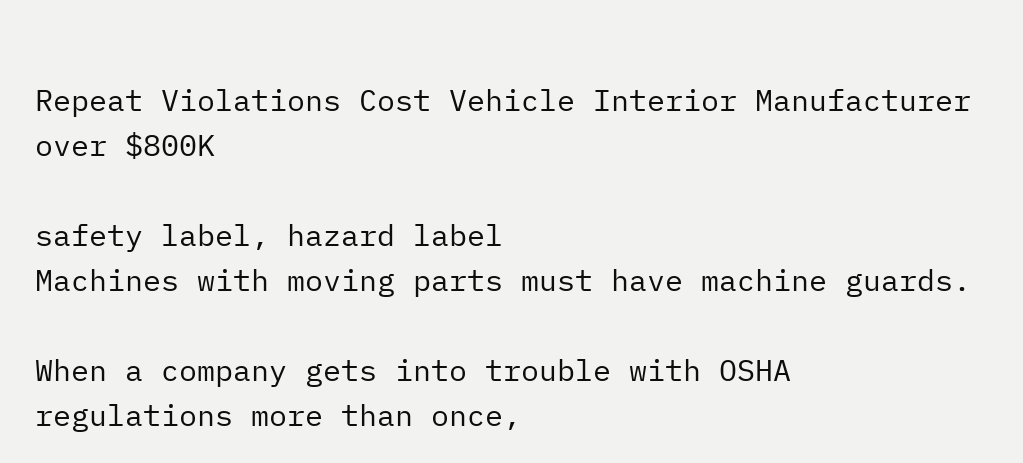Repeat Violations Cost Vehicle Interior Manufacturer over $800K

safety label, hazard label
Machines with moving parts must have machine guards.

When a company gets into trouble with OSHA regulations more than once,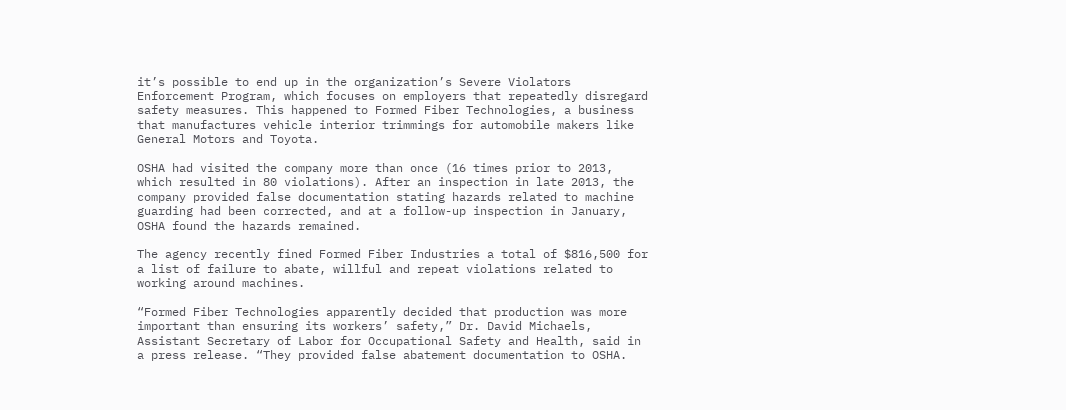it’s possible to end up in the organization’s Severe Violators Enforcement Program, which focuses on employers that repeatedly disregard safety measures. This happened to Formed Fiber Technologies, a business that manufactures vehicle interior trimmings for automobile makers like General Motors and Toyota.

OSHA had visited the company more than once (16 times prior to 2013, which resulted in 80 violations). After an inspection in late 2013, the company provided false documentation stating hazards related to machine guarding had been corrected, and at a follow-up inspection in January, OSHA found the hazards remained.

The agency recently fined Formed Fiber Industries a total of $816,500 for a list of failure to abate, willful and repeat violations related to working around machines.

“Formed Fiber Technologies apparently decided that production was more important than ensuring its workers’ safety,” Dr. David Michaels, Assistant Secretary of Labor for Occupational Safety and Health, said in a press release. “They provided false abatement documentation to OSHA.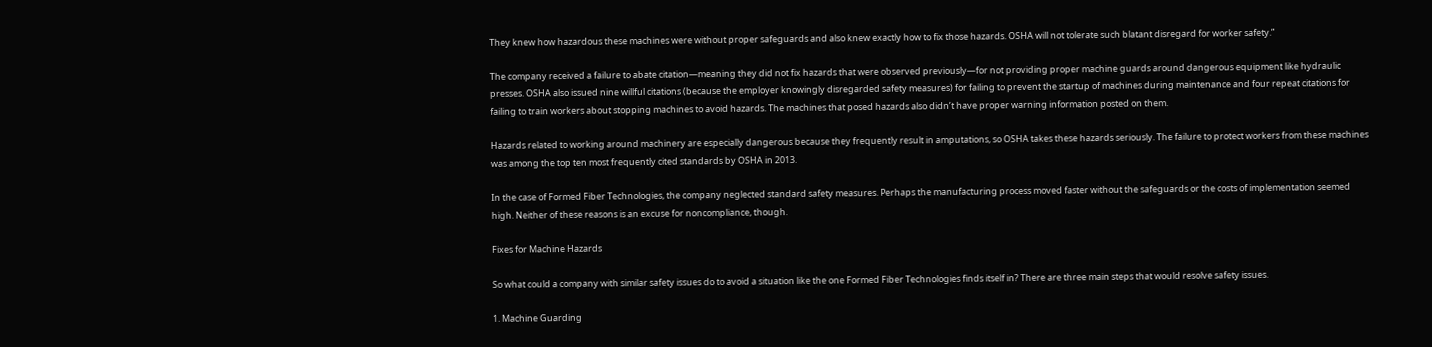They knew how hazardous these machines were without proper safeguards and also knew exactly how to fix those hazards. OSHA will not tolerate such blatant disregard for worker safety.”

The company received a failure to abate citation—meaning they did not fix hazards that were observed previously—for not providing proper machine guards around dangerous equipment like hydraulic presses. OSHA also issued nine willful citations (because the employer knowingly disregarded safety measures) for failing to prevent the startup of machines during maintenance and four repeat citations for failing to train workers about stopping machines to avoid hazards. The machines that posed hazards also didn’t have proper warning information posted on them.

Hazards related to working around machinery are especially dangerous because they frequently result in amputations, so OSHA takes these hazards seriously. The failure to protect workers from these machines was among the top ten most frequently cited standards by OSHA in 2013.

In the case of Formed Fiber Technologies, the company neglected standard safety measures. Perhaps the manufacturing process moved faster without the safeguards or the costs of implementation seemed high. Neither of these reasons is an excuse for noncompliance, though.

Fixes for Machine Hazards

So what could a company with similar safety issues do to avoid a situation like the one Formed Fiber Technologies finds itself in? There are three main steps that would resolve safety issues.

1. Machine Guarding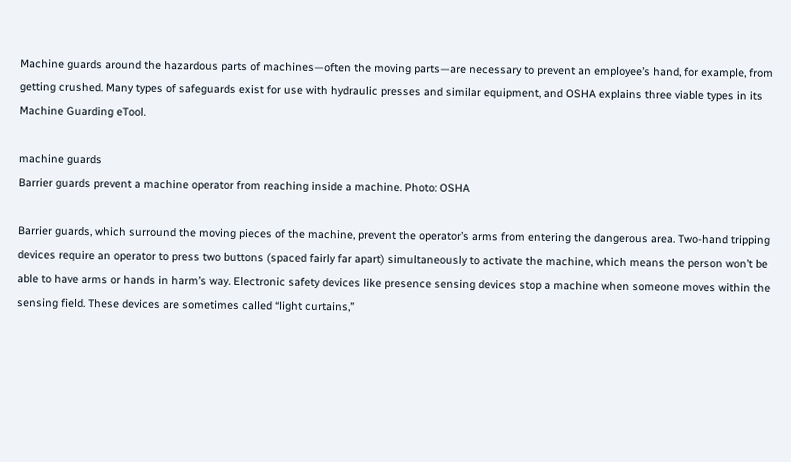Machine guards around the hazardous parts of machines—often the moving parts—are necessary to prevent an employee’s hand, for example, from getting crushed. Many types of safeguards exist for use with hydraulic presses and similar equipment, and OSHA explains three viable types in its Machine Guarding eTool.

machine guards
Barrier guards prevent a machine operator from reaching inside a machine. Photo: OSHA

Barrier guards, which surround the moving pieces of the machine, prevent the operator’s arms from entering the dangerous area. Two-hand tripping devices require an operator to press two buttons (spaced fairly far apart) simultaneously to activate the machine, which means the person won’t be able to have arms or hands in harm’s way. Electronic safety devices like presence sensing devices stop a machine when someone moves within the sensing field. These devices are sometimes called “light curtains,”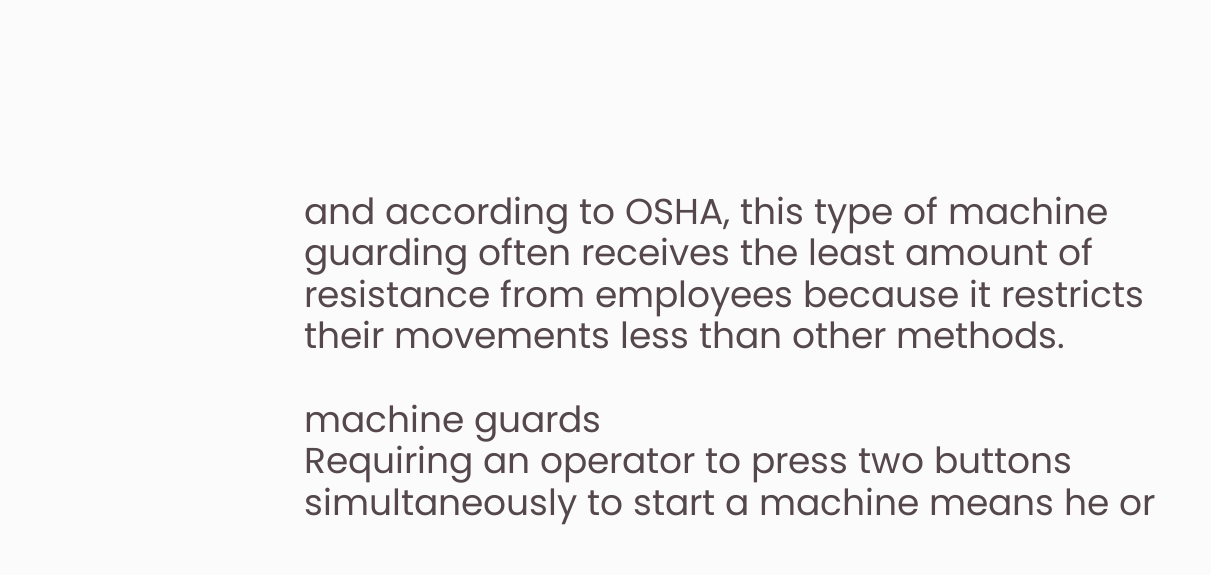and according to OSHA, this type of machine guarding often receives the least amount of resistance from employees because it restricts their movements less than other methods.

machine guards
Requiring an operator to press two buttons simultaneously to start a machine means he or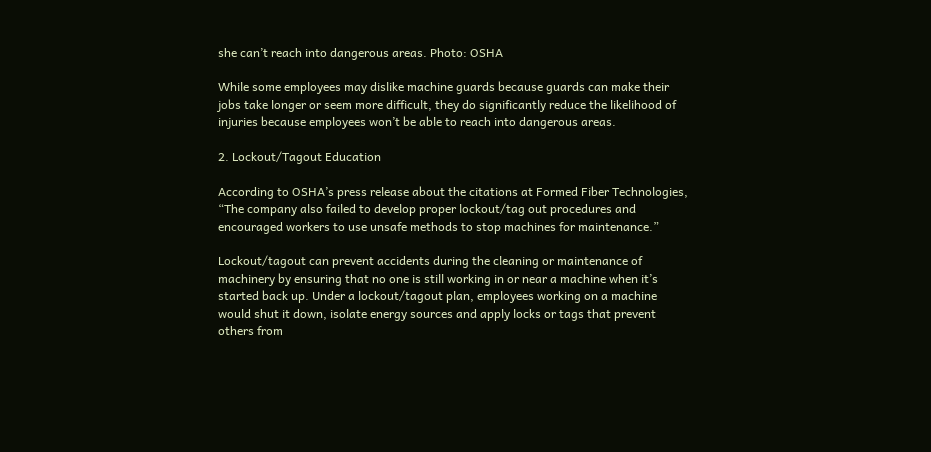she can’t reach into dangerous areas. Photo: OSHA

While some employees may dislike machine guards because guards can make their jobs take longer or seem more difficult, they do significantly reduce the likelihood of injuries because employees won’t be able to reach into dangerous areas.

2. Lockout/Tagout Education

According to OSHA’s press release about the citations at Formed Fiber Technologies, “The company also failed to develop proper lockout/tag out procedures and encouraged workers to use unsafe methods to stop machines for maintenance.”

Lockout/tagout can prevent accidents during the cleaning or maintenance of machinery by ensuring that no one is still working in or near a machine when it’s started back up. Under a lockout/tagout plan, employees working on a machine would shut it down, isolate energy sources and apply locks or tags that prevent others from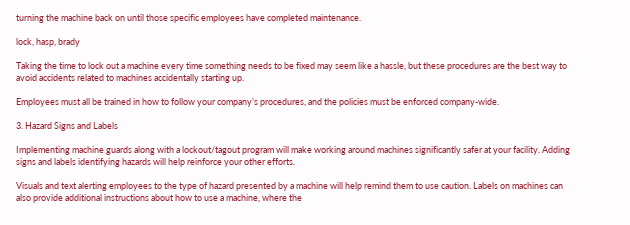turning the machine back on until those specific employees have completed maintenance.

lock, hasp, brady

Taking the time to lock out a machine every time something needs to be fixed may seem like a hassle, but these procedures are the best way to avoid accidents related to machines accidentally starting up.

Employees must all be trained in how to follow your company’s procedures, and the policies must be enforced company-wide.

3. Hazard Signs and Labels

Implementing machine guards along with a lockout/tagout program will make working around machines significantly safer at your facility. Adding signs and labels identifying hazards will help reinforce your other efforts.

Visuals and text alerting employees to the type of hazard presented by a machine will help remind them to use caution. Labels on machines can also provide additional instructions about how to use a machine, where the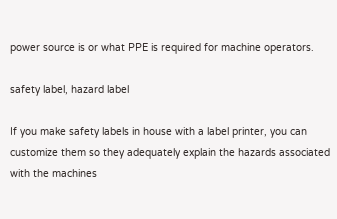power source is or what PPE is required for machine operators.

safety label, hazard label

If you make safety labels in house with a label printer, you can customize them so they adequately explain the hazards associated with the machines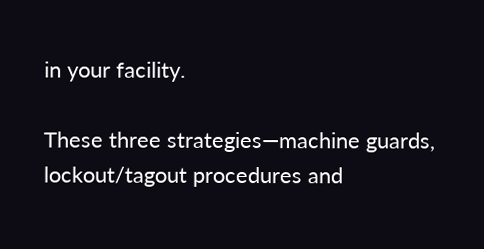in your facility.

These three strategies—machine guards, lockout/tagout procedures and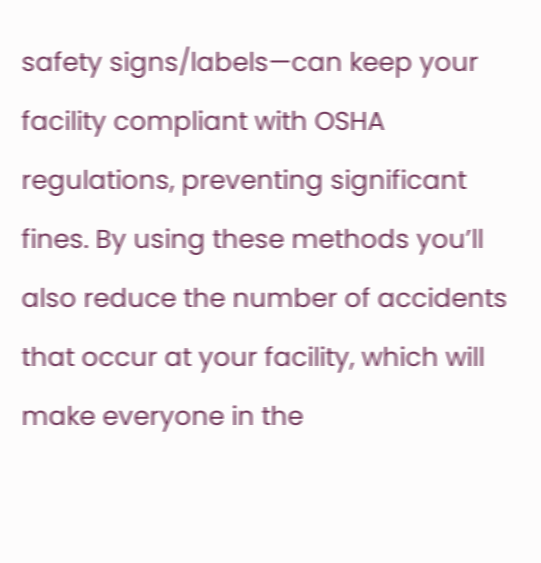safety signs/labels—can keep your facility compliant with OSHA regulations, preventing significant fines. By using these methods you’ll also reduce the number of accidents that occur at your facility, which will make everyone in the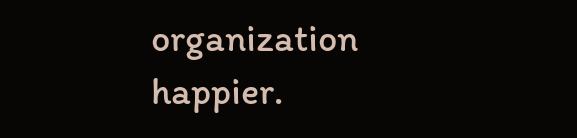organization happier.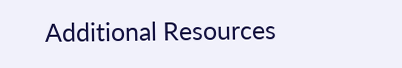Additional Resources